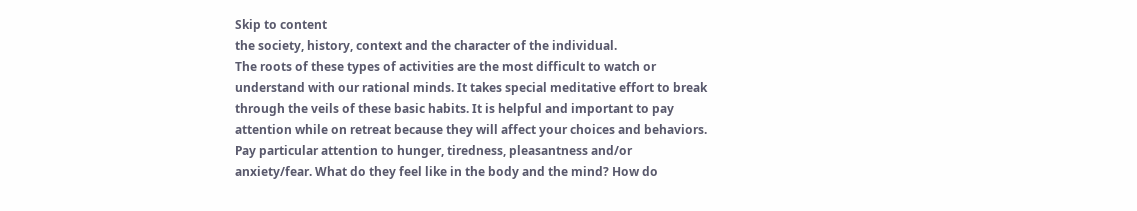Skip to content
the society, history, context and the character of the individual.
The roots of these types of activities are the most difficult to watch or understand with our rational minds. It takes special meditative effort to break through the veils of these basic habits. It is helpful and important to pay attention while on retreat because they will affect your choices and behaviors. Pay particular attention to hunger, tiredness, pleasantness and/or anxiety/fear. What do they feel like in the body and the mind? How do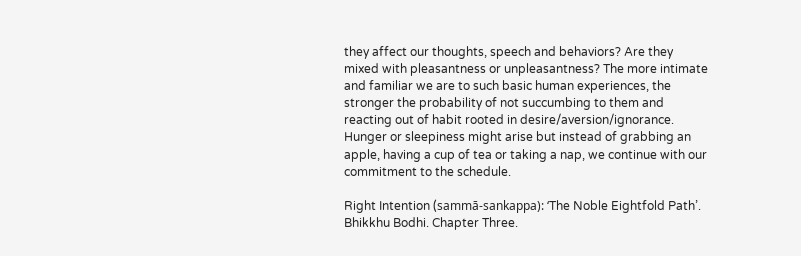they affect our thoughts, speech and behaviors? Are they mixed with pleasantness or unpleasantness? The more intimate and familiar we are to such basic human experiences, the stronger the probability of not succumbing to them and reacting out of habit rooted in desire/aversion/ignorance. Hunger or sleepiness might arise but instead of grabbing an apple, having a cup of tea or taking a nap, we continue with our commitment to the schedule.

Right Intention (sammā-sankappa): ‘The Noble Eightfold Path’. Bhikkhu Bodhi. Chapter Three.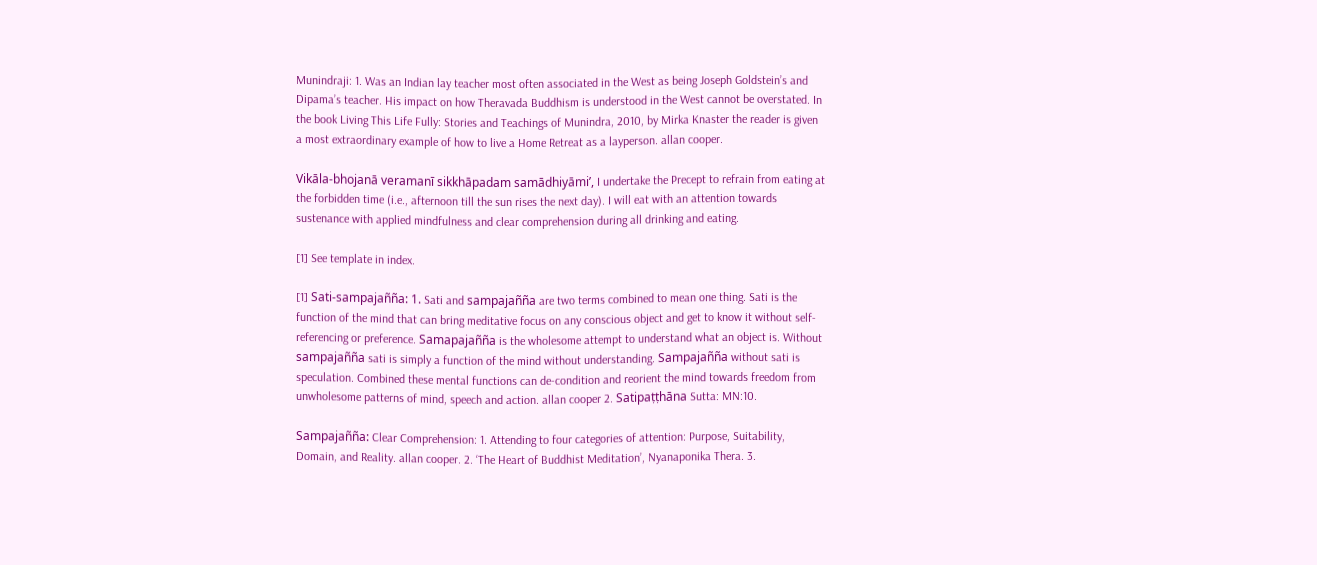Munindraji: 1. Was an Indian lay teacher most often associated in the West as being Joseph Goldstein’s and Dipama’s teacher. His impact on how Theravada Buddhism is understood in the West cannot be overstated. In the book Living This Life Fully: Stories and Teachings of Munindra, 2010, by Mirka Knaster the reader is given a most extraordinary example of how to live a Home Retreat as a layperson. allan cooper.

Vikāla-bhojanā veramanī sikkhāpadam samādhiyāmi’, I undertake the Precept to refrain from eating at the forbidden time (i.e., afternoon till the sun rises the next day). I will eat with an attention towards sustenance with applied mindfulness and clear comprehension during all drinking and eating.

[1] See template in index.

[1] Sati-sampajañña: 1. Sati and sampajañña are two terms combined to mean one thing. Sati is the function of the mind that can bring meditative focus on any conscious object and get to know it without self-referencing or preference. Samapajañña is the wholesome attempt to understand what an object is. Without sampajañña sati is simply a function of the mind without understanding. Sampajañña without sati is speculation. Combined these mental functions can de-condition and reorient the mind towards freedom from unwholesome patterns of mind, speech and action. allan cooper 2. Satipaṭṭhāna Sutta: MN:10.

Sampajañña: Clear Comprehension: 1. Attending to four categories of attention: Purpose, Suitability, Domain, and Reality. allan cooper. 2. ‘The Heart of Buddhist Meditation’, Nyanaponika Thera. 3.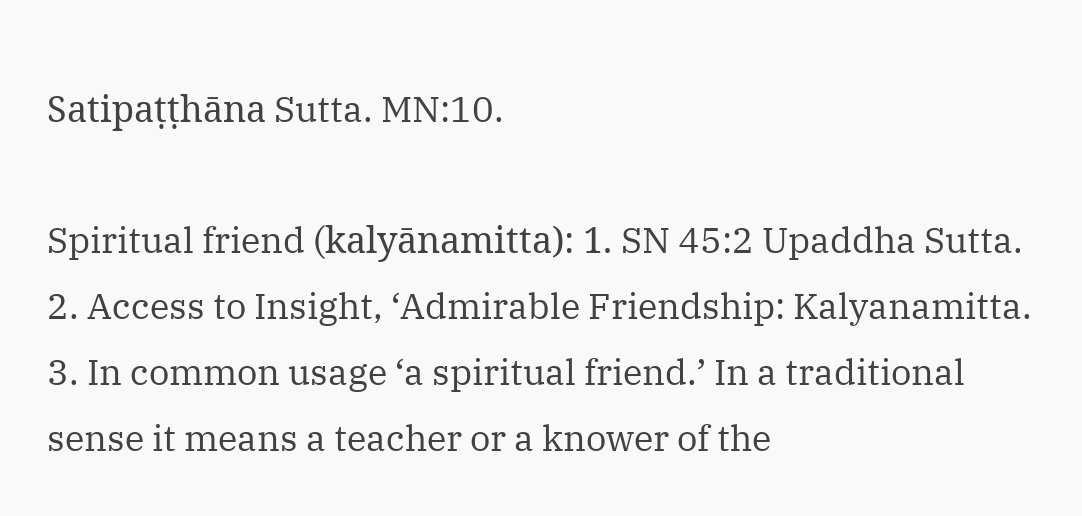Satipaṭṭhāna Sutta. MN:10.

Spiritual friend (kalyānamitta): 1. SN 45:2 Upaddha Sutta. 2. Access to Insight, ‘Admirable Friendship: Kalyanamitta. 3. In common usage ‘a spiritual friend.’ In a traditional sense it means a teacher or a knower of the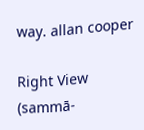way. allan cooper

Right View (sammā-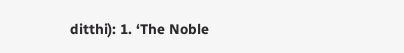ditthi): 1. ‘The Noble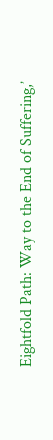Eightfold Path: Way to the End of Suffering,’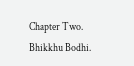Chapter Two. Bhikkhu Bodhi.